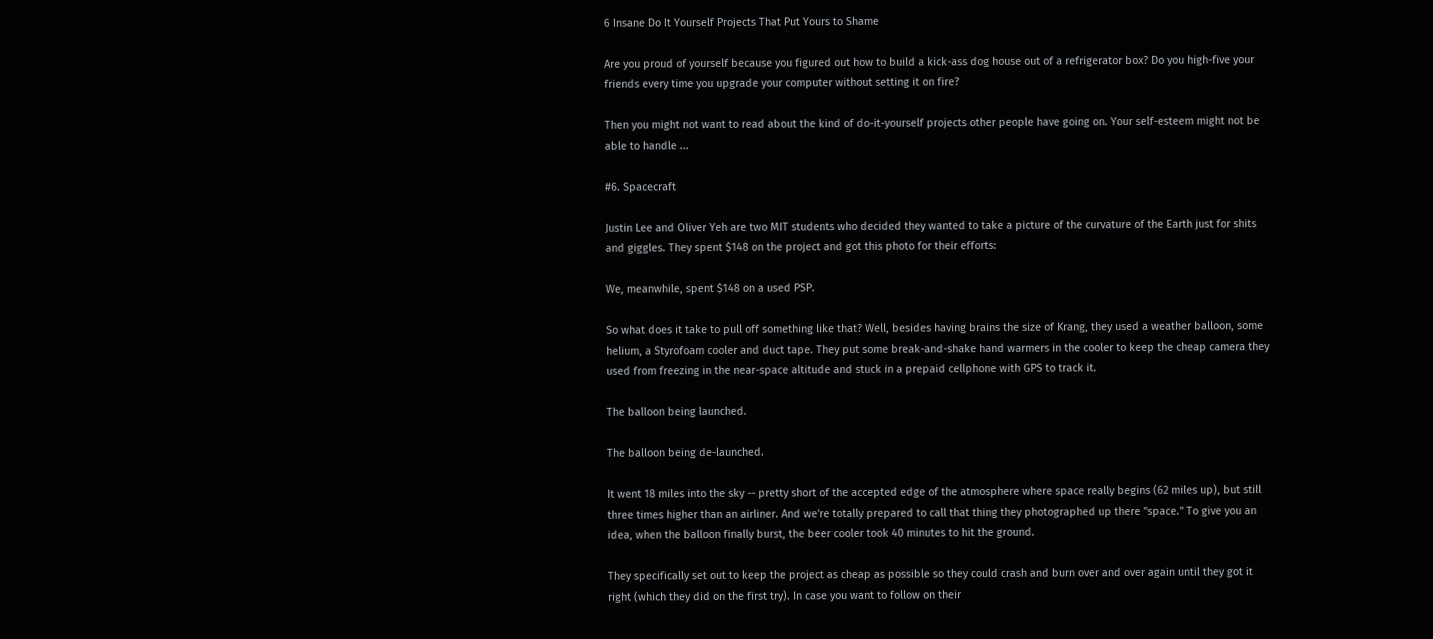6 Insane Do It Yourself Projects That Put Yours to Shame

Are you proud of yourself because you figured out how to build a kick-ass dog house out of a refrigerator box? Do you high-five your friends every time you upgrade your computer without setting it on fire?

Then you might not want to read about the kind of do-it-yourself projects other people have going on. Your self-esteem might not be able to handle ...

#6. Spacecraft

Justin Lee and Oliver Yeh are two MIT students who decided they wanted to take a picture of the curvature of the Earth just for shits and giggles. They spent $148 on the project and got this photo for their efforts:

We, meanwhile, spent $148 on a used PSP.

So what does it take to pull off something like that? Well, besides having brains the size of Krang, they used a weather balloon, some helium, a Styrofoam cooler and duct tape. They put some break-and-shake hand warmers in the cooler to keep the cheap camera they used from freezing in the near-space altitude and stuck in a prepaid cellphone with GPS to track it.

The balloon being launched.

The balloon being de-launched.

It went 18 miles into the sky -- pretty short of the accepted edge of the atmosphere where space really begins (62 miles up), but still three times higher than an airliner. And we're totally prepared to call that thing they photographed up there "space." To give you an idea, when the balloon finally burst, the beer cooler took 40 minutes to hit the ground.

They specifically set out to keep the project as cheap as possible so they could crash and burn over and over again until they got it right (which they did on the first try). In case you want to follow on their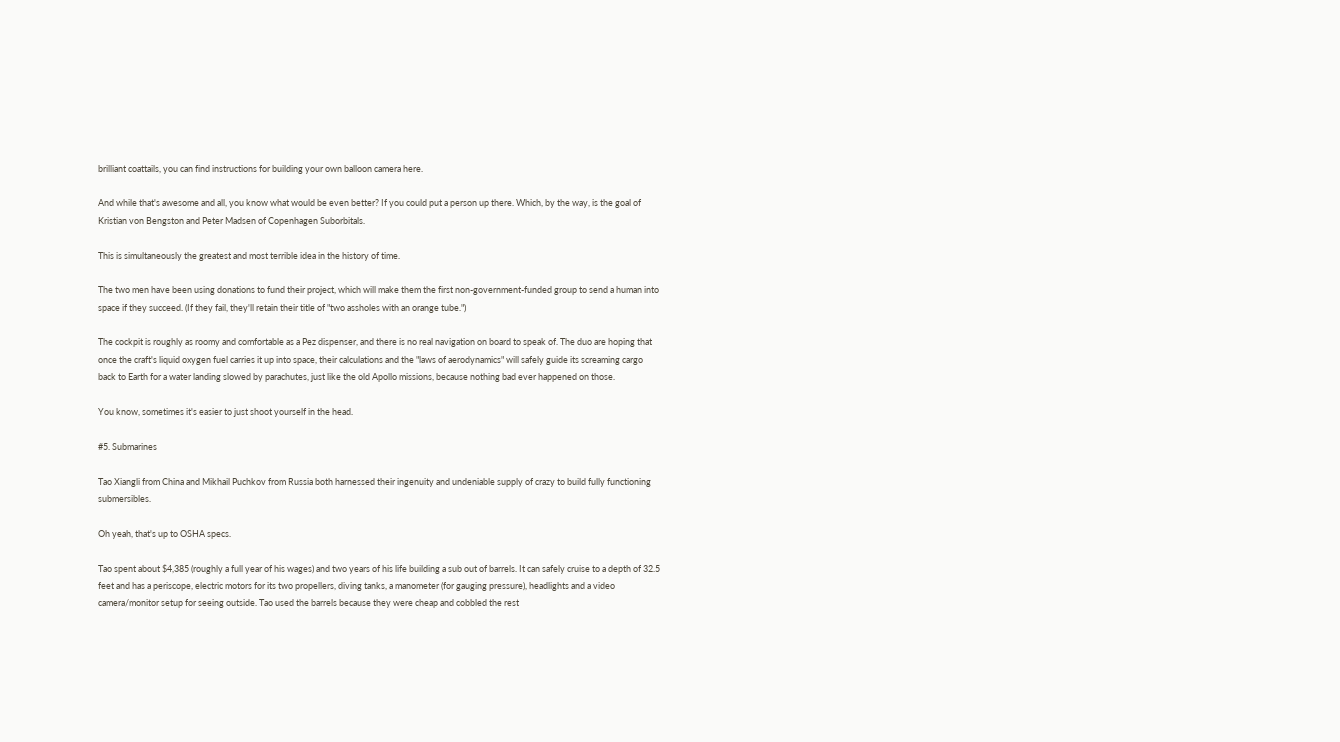brilliant coattails, you can find instructions for building your own balloon camera here.

And while that's awesome and all, you know what would be even better? If you could put a person up there. Which, by the way, is the goal of Kristian von Bengston and Peter Madsen of Copenhagen Suborbitals.

This is simultaneously the greatest and most terrible idea in the history of time.

The two men have been using donations to fund their project, which will make them the first non-government-funded group to send a human into space if they succeed. (If they fail, they'll retain their title of "two assholes with an orange tube.")

The cockpit is roughly as roomy and comfortable as a Pez dispenser, and there is no real navigation on board to speak of. The duo are hoping that once the craft's liquid oxygen fuel carries it up into space, their calculations and the "laws of aerodynamics" will safely guide its screaming cargo back to Earth for a water landing slowed by parachutes, just like the old Apollo missions, because nothing bad ever happened on those.

You know, sometimes it's easier to just shoot yourself in the head.

#5. Submarines

Tao Xiangli from China and Mikhail Puchkov from Russia both harnessed their ingenuity and undeniable supply of crazy to build fully functioning submersibles.

Oh yeah, that's up to OSHA specs.

Tao spent about $4,385 (roughly a full year of his wages) and two years of his life building a sub out of barrels. It can safely cruise to a depth of 32.5 feet and has a periscope, electric motors for its two propellers, diving tanks, a manometer (for gauging pressure), headlights and a video camera/monitor setup for seeing outside. Tao used the barrels because they were cheap and cobbled the rest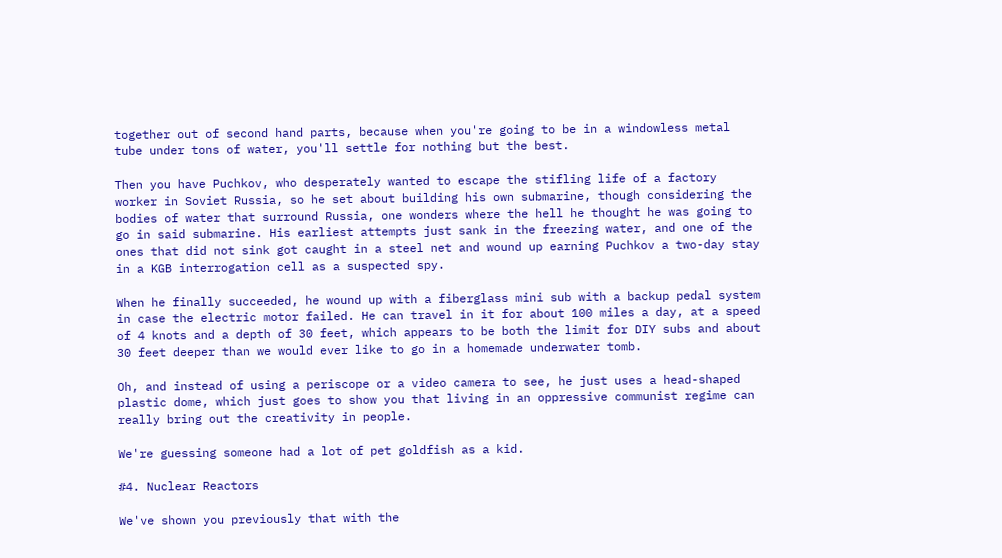together out of second hand parts, because when you're going to be in a windowless metal tube under tons of water, you'll settle for nothing but the best.

Then you have Puchkov, who desperately wanted to escape the stifling life of a factory worker in Soviet Russia, so he set about building his own submarine, though considering the bodies of water that surround Russia, one wonders where the hell he thought he was going to go in said submarine. His earliest attempts just sank in the freezing water, and one of the ones that did not sink got caught in a steel net and wound up earning Puchkov a two-day stay in a KGB interrogation cell as a suspected spy.

When he finally succeeded, he wound up with a fiberglass mini sub with a backup pedal system in case the electric motor failed. He can travel in it for about 100 miles a day, at a speed of 4 knots and a depth of 30 feet, which appears to be both the limit for DIY subs and about 30 feet deeper than we would ever like to go in a homemade underwater tomb.

Oh, and instead of using a periscope or a video camera to see, he just uses a head-shaped plastic dome, which just goes to show you that living in an oppressive communist regime can really bring out the creativity in people.

We're guessing someone had a lot of pet goldfish as a kid.

#4. Nuclear Reactors

We've shown you previously that with the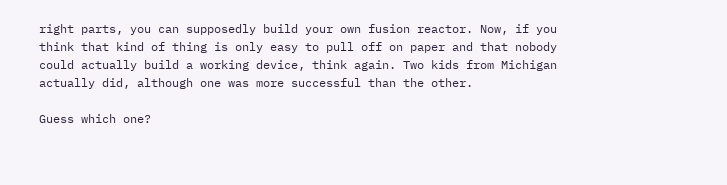right parts, you can supposedly build your own fusion reactor. Now, if you think that kind of thing is only easy to pull off on paper and that nobody could actually build a working device, think again. Two kids from Michigan actually did, although one was more successful than the other.

Guess which one?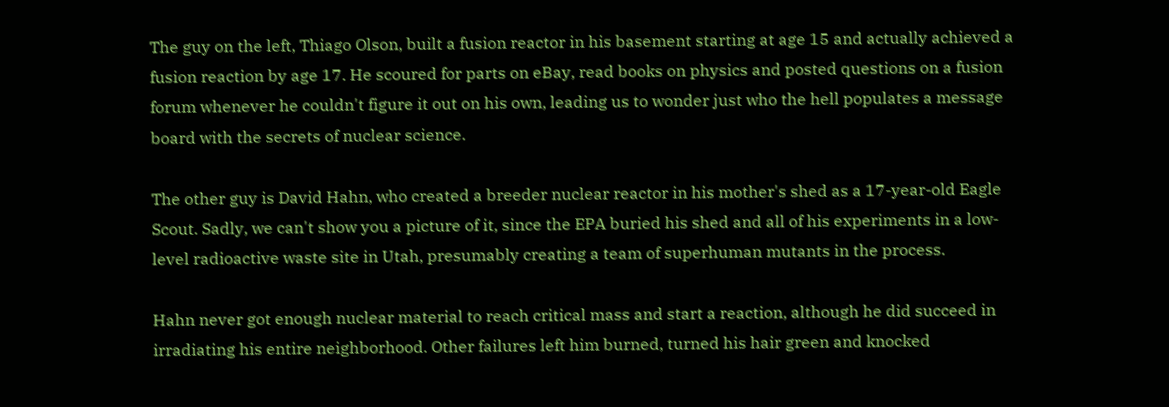The guy on the left, Thiago Olson, built a fusion reactor in his basement starting at age 15 and actually achieved a fusion reaction by age 17. He scoured for parts on eBay, read books on physics and posted questions on a fusion forum whenever he couldn't figure it out on his own, leading us to wonder just who the hell populates a message board with the secrets of nuclear science.

The other guy is David Hahn, who created a breeder nuclear reactor in his mother's shed as a 17-year-old Eagle Scout. Sadly, we can't show you a picture of it, since the EPA buried his shed and all of his experiments in a low-level radioactive waste site in Utah, presumably creating a team of superhuman mutants in the process.

Hahn never got enough nuclear material to reach critical mass and start a reaction, although he did succeed in irradiating his entire neighborhood. Other failures left him burned, turned his hair green and knocked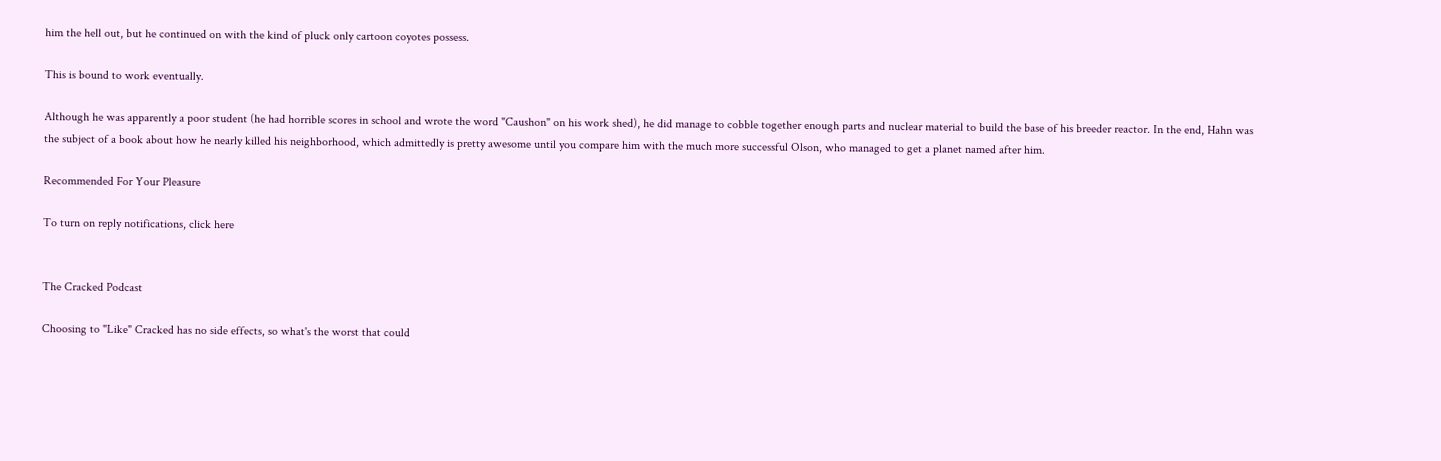him the hell out, but he continued on with the kind of pluck only cartoon coyotes possess.

This is bound to work eventually.

Although he was apparently a poor student (he had horrible scores in school and wrote the word "Caushon" on his work shed), he did manage to cobble together enough parts and nuclear material to build the base of his breeder reactor. In the end, Hahn was the subject of a book about how he nearly killed his neighborhood, which admittedly is pretty awesome until you compare him with the much more successful Olson, who managed to get a planet named after him.

Recommended For Your Pleasure

To turn on reply notifications, click here


The Cracked Podcast

Choosing to "Like" Cracked has no side effects, so what's the worst that could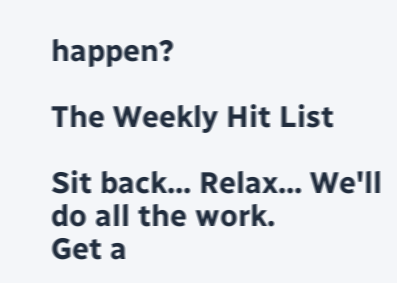happen?

The Weekly Hit List

Sit back... Relax... We'll do all the work.
Get a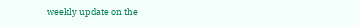weekly update on the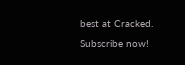best at Cracked. Subscribe now!